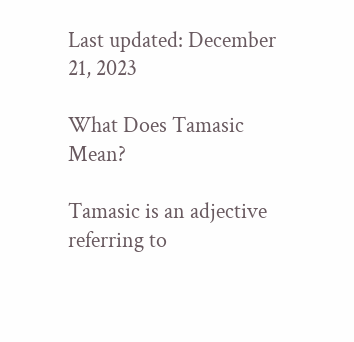Last updated: December 21, 2023

What Does Tamasic Mean?

Tamasic is an adjective referring to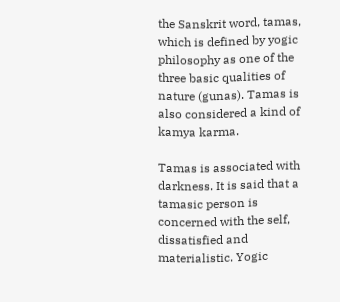the Sanskrit word, tamas, which is defined by yogic philosophy as one of the three basic qualities of nature (gunas). Tamas is also considered a kind of kamya karma.

Tamas is associated with darkness. It is said that a tamasic person is concerned with the self, dissatisfied and materialistic. Yogic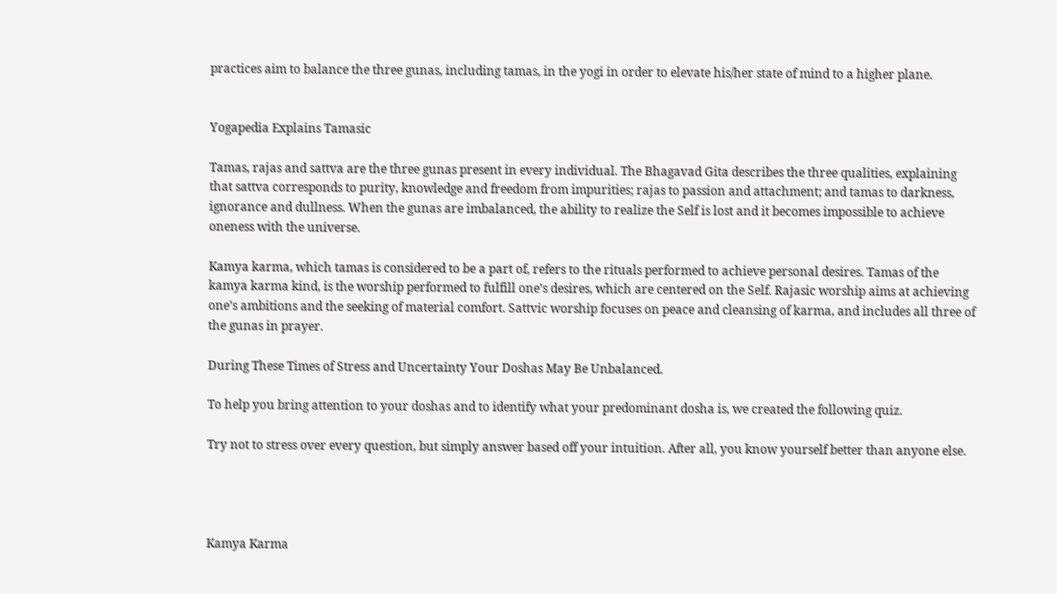practices aim to balance the three gunas, including tamas, in the yogi in order to elevate his/her state of mind to a higher plane.


Yogapedia Explains Tamasic

Tamas, rajas and sattva are the three gunas present in every individual. The Bhagavad Gita describes the three qualities, explaining that sattva corresponds to purity, knowledge and freedom from impurities; rajas to passion and attachment; and tamas to darkness, ignorance and dullness. When the gunas are imbalanced, the ability to realize the Self is lost and it becomes impossible to achieve oneness with the universe.

Kamya karma, which tamas is considered to be a part of, refers to the rituals performed to achieve personal desires. Tamas of the kamya karma kind, is the worship performed to fulfill one’s desires, which are centered on the Self. Rajasic worship aims at achieving one’s ambitions and the seeking of material comfort. Sattvic worship focuses on peace and cleansing of karma, and includes all three of the gunas in prayer.

During These Times of Stress and Uncertainty Your Doshas May Be Unbalanced.

To help you bring attention to your doshas and to identify what your predominant dosha is, we created the following quiz.

Try not to stress over every question, but simply answer based off your intuition. After all, you know yourself better than anyone else.




Kamya Karma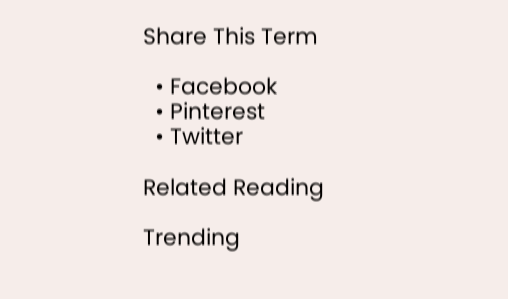Share This Term

  • Facebook
  • Pinterest
  • Twitter

Related Reading

Trending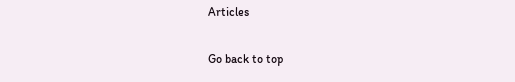Articles

Go back to top